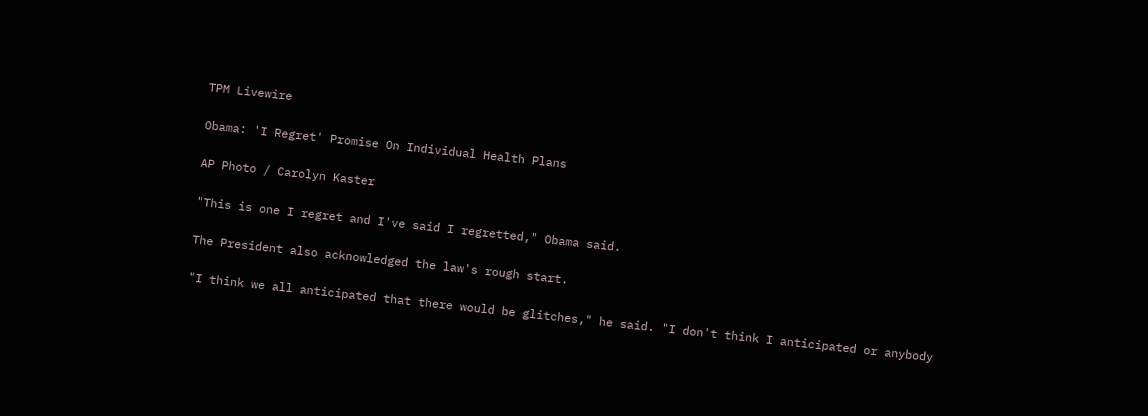TPM Livewire

Obama: 'I Regret' Promise On Individual Health Plans

AP Photo / Carolyn Kaster

"This is one I regret and I've said I regretted," Obama said.

The President also acknowledged the law's rough start.

"I think we all anticipated that there would be glitches," he said. "I don't think I anticipated or anybody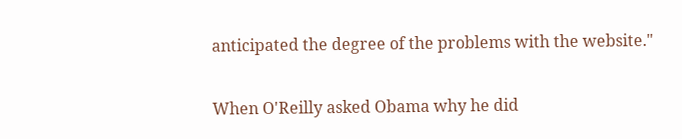anticipated the degree of the problems with the website."

When O'Reilly asked Obama why he did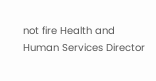not fire Health and Human Services Director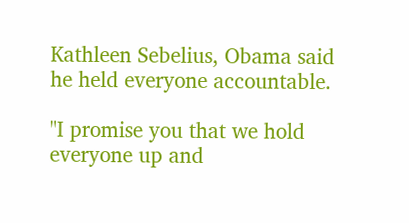Kathleen Sebelius, Obama said he held everyone accountable.

"I promise you that we hold everyone up and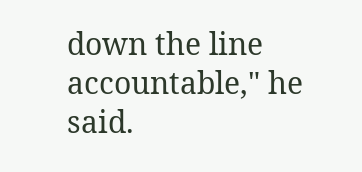down the line accountable," he said.